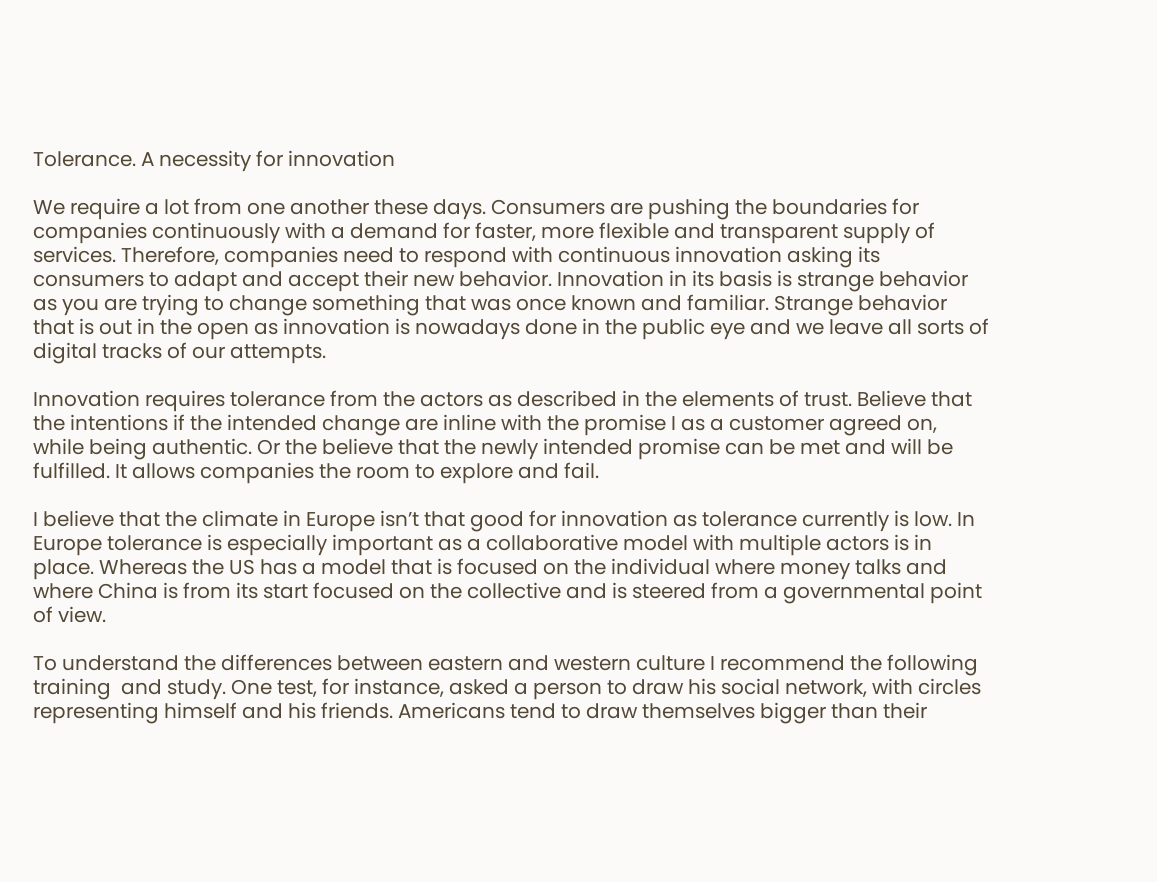Tolerance. A necessity for innovation

We require a lot from one another these days. Consumers are pushing the boundaries for companies continuously with a demand for faster, more flexible and transparent supply of services. Therefore, companies need to respond with continuous innovation asking its consumers to adapt and accept their new behavior. Innovation in its basis is strange behavior as you are trying to change something that was once known and familiar. Strange behavior that is out in the open as innovation is nowadays done in the public eye and we leave all sorts of digital tracks of our attempts.

Innovation requires tolerance from the actors as described in the elements of trust. Believe that the intentions if the intended change are inline with the promise I as a customer agreed on, while being authentic. Or the believe that the newly intended promise can be met and will be fulfilled. It allows companies the room to explore and fail.

I believe that the climate in Europe isn’t that good for innovation as tolerance currently is low. In Europe tolerance is especially important as a collaborative model with multiple actors is in place. Whereas the US has a model that is focused on the individual where money talks and where China is from its start focused on the collective and is steered from a governmental point of view.

To understand the differences between eastern and western culture I recommend the following training  and study. One test, for instance, asked a person to draw his social network, with circles representing himself and his friends. Americans tend to draw themselves bigger than their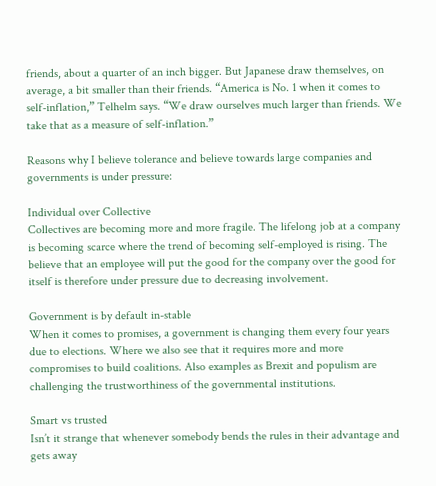friends, about a quarter of an inch bigger. But Japanese draw themselves, on average, a bit smaller than their friends. “America is No. 1 when it comes to self-inflation,” Telhelm says. “We draw ourselves much larger than friends. We take that as a measure of self-inflation.”

Reasons why I believe tolerance and believe towards large companies and governments is under pressure:

Individual over Collective
Collectives are becoming more and more fragile. The lifelong job at a company is becoming scarce where the trend of becoming self-employed is rising. The believe that an employee will put the good for the company over the good for itself is therefore under pressure due to decreasing involvement.

Government is by default in-stable
When it comes to promises, a government is changing them every four years due to elections. Where we also see that it requires more and more compromises to build coalitions. Also examples as Brexit and populism are challenging the trustworthiness of the governmental institutions.

Smart vs trusted
Isn’t it strange that whenever somebody bends the rules in their advantage and gets away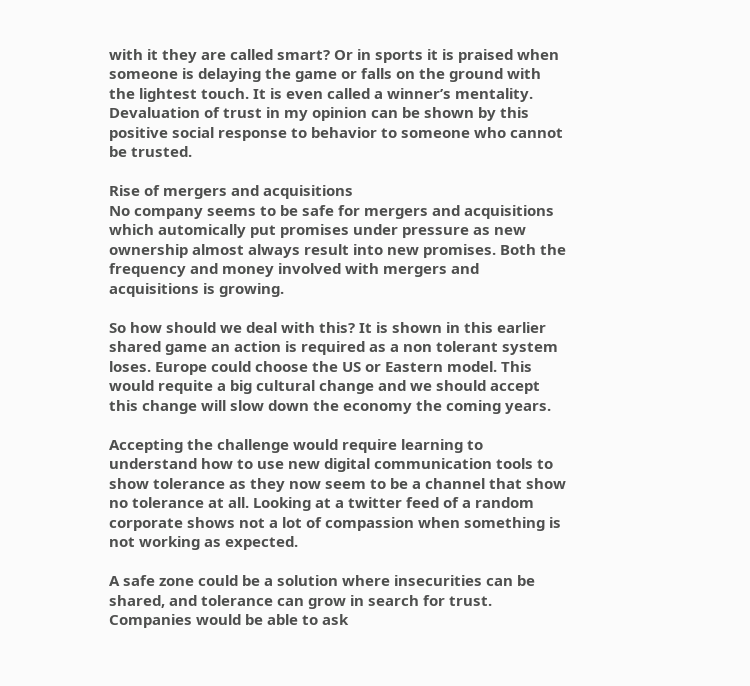with it they are called smart? Or in sports it is praised when someone is delaying the game or falls on the ground with the lightest touch. It is even called a winner’s mentality. Devaluation of trust in my opinion can be shown by this positive social response to behavior to someone who cannot be trusted.

Rise of mergers and acquisitions
No company seems to be safe for mergers and acquisitions which automically put promises under pressure as new ownership almost always result into new promises. Both the frequency and money involved with mergers and acquisitions is growing.

So how should we deal with this? It is shown in this earlier shared game an action is required as a non tolerant system loses. Europe could choose the US or Eastern model. This would requite a big cultural change and we should accept this change will slow down the economy the coming years.

Accepting the challenge would require learning to understand how to use new digital communication tools to show tolerance as they now seem to be a channel that show no tolerance at all. Looking at a twitter feed of a random corporate shows not a lot of compassion when something is not working as expected.

A safe zone could be a solution where insecurities can be shared, and tolerance can grow in search for trust. Companies would be able to ask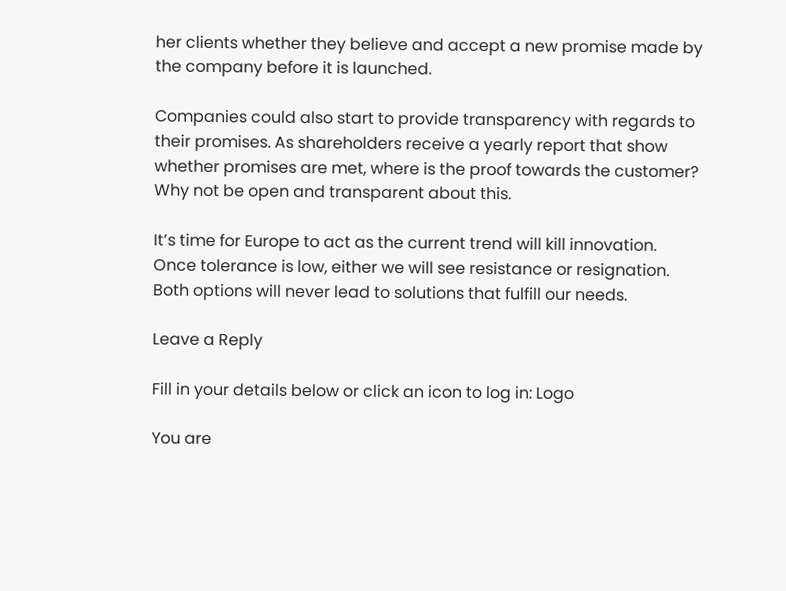her clients whether they believe and accept a new promise made by the company before it is launched.

Companies could also start to provide transparency with regards to their promises. As shareholders receive a yearly report that show whether promises are met, where is the proof towards the customer? Why not be open and transparent about this.

It’s time for Europe to act as the current trend will kill innovation. Once tolerance is low, either we will see resistance or resignation. Both options will never lead to solutions that fulfill our needs.

Leave a Reply

Fill in your details below or click an icon to log in: Logo

You are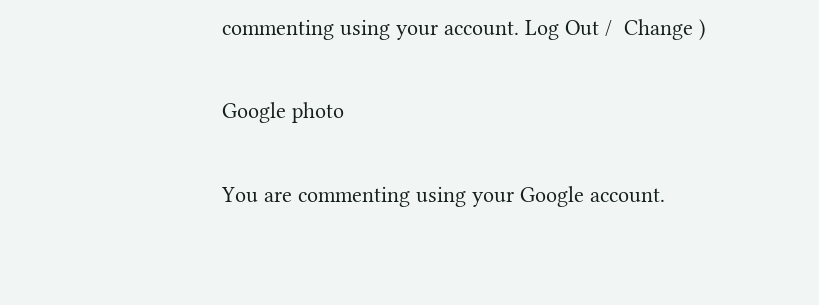commenting using your account. Log Out /  Change )

Google photo

You are commenting using your Google account.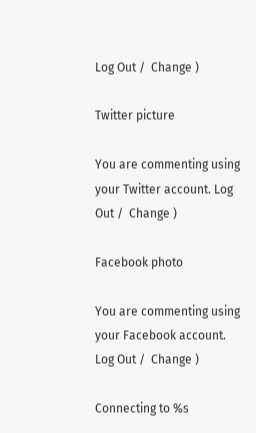Log Out /  Change )

Twitter picture

You are commenting using your Twitter account. Log Out /  Change )

Facebook photo

You are commenting using your Facebook account. Log Out /  Change )

Connecting to %s